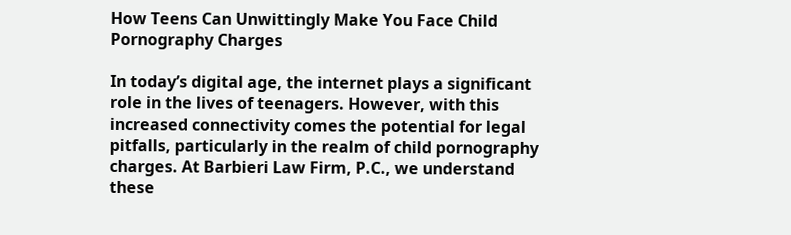How Teens Can Unwittingly Make You Face Child Pornography Charges

In today’s digital age, the internet plays a significant role in the lives of teenagers. However, with this increased connectivity comes the potential for legal pitfalls, particularly in the realm of child pornography charges. At Barbieri Law Firm, P.C., we understand these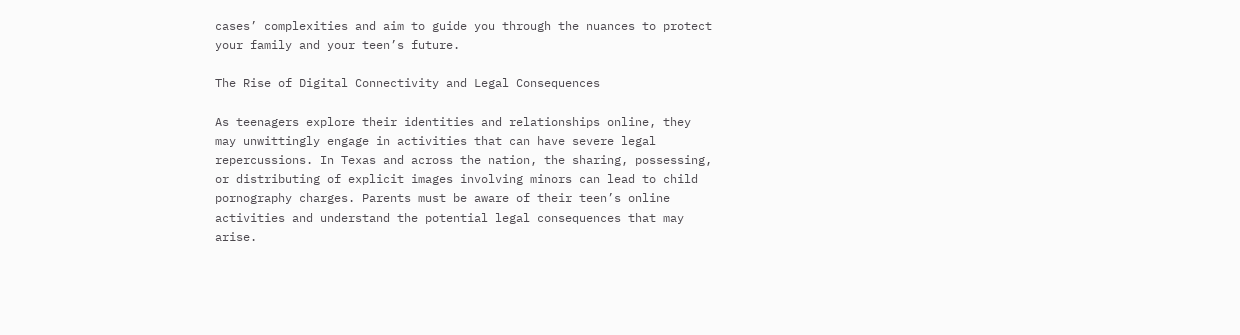cases’ complexities and aim to guide you through the nuances to protect your family and your teen’s future.

The Rise of Digital Connectivity and Legal Consequences

As teenagers explore their identities and relationships online, they may unwittingly engage in activities that can have severe legal repercussions. In Texas and across the nation, the sharing, possessing, or distributing of explicit images involving minors can lead to child pornography charges. Parents must be aware of their teen’s online activities and understand the potential legal consequences that may arise.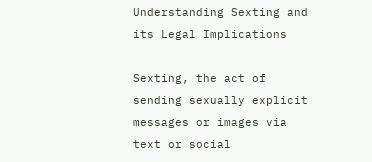Understanding Sexting and its Legal Implications

Sexting, the act of sending sexually explicit messages or images via text or social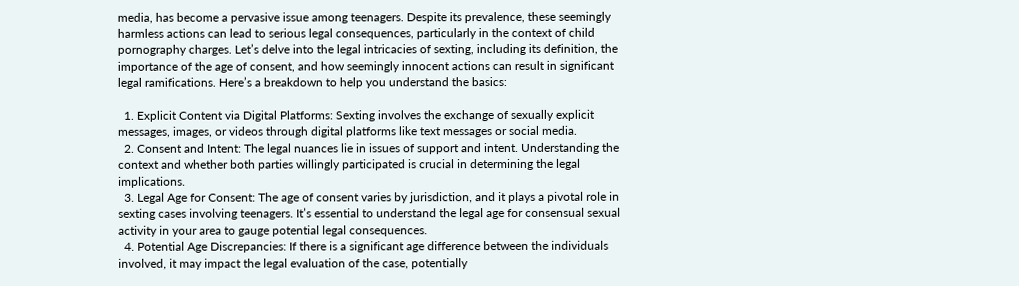media, has become a pervasive issue among teenagers. Despite its prevalence, these seemingly harmless actions can lead to serious legal consequences, particularly in the context of child pornography charges. Let’s delve into the legal intricacies of sexting, including its definition, the importance of the age of consent, and how seemingly innocent actions can result in significant legal ramifications. Here’s a breakdown to help you understand the basics:

  1. Explicit Content via Digital Platforms: Sexting involves the exchange of sexually explicit messages, images, or videos through digital platforms like text messages or social media.
  2. Consent and Intent: The legal nuances lie in issues of support and intent. Understanding the context and whether both parties willingly participated is crucial in determining the legal implications.
  3. Legal Age for Consent: The age of consent varies by jurisdiction, and it plays a pivotal role in sexting cases involving teenagers. It’s essential to understand the legal age for consensual sexual activity in your area to gauge potential legal consequences.
  4. Potential Age Discrepancies: If there is a significant age difference between the individuals involved, it may impact the legal evaluation of the case, potentially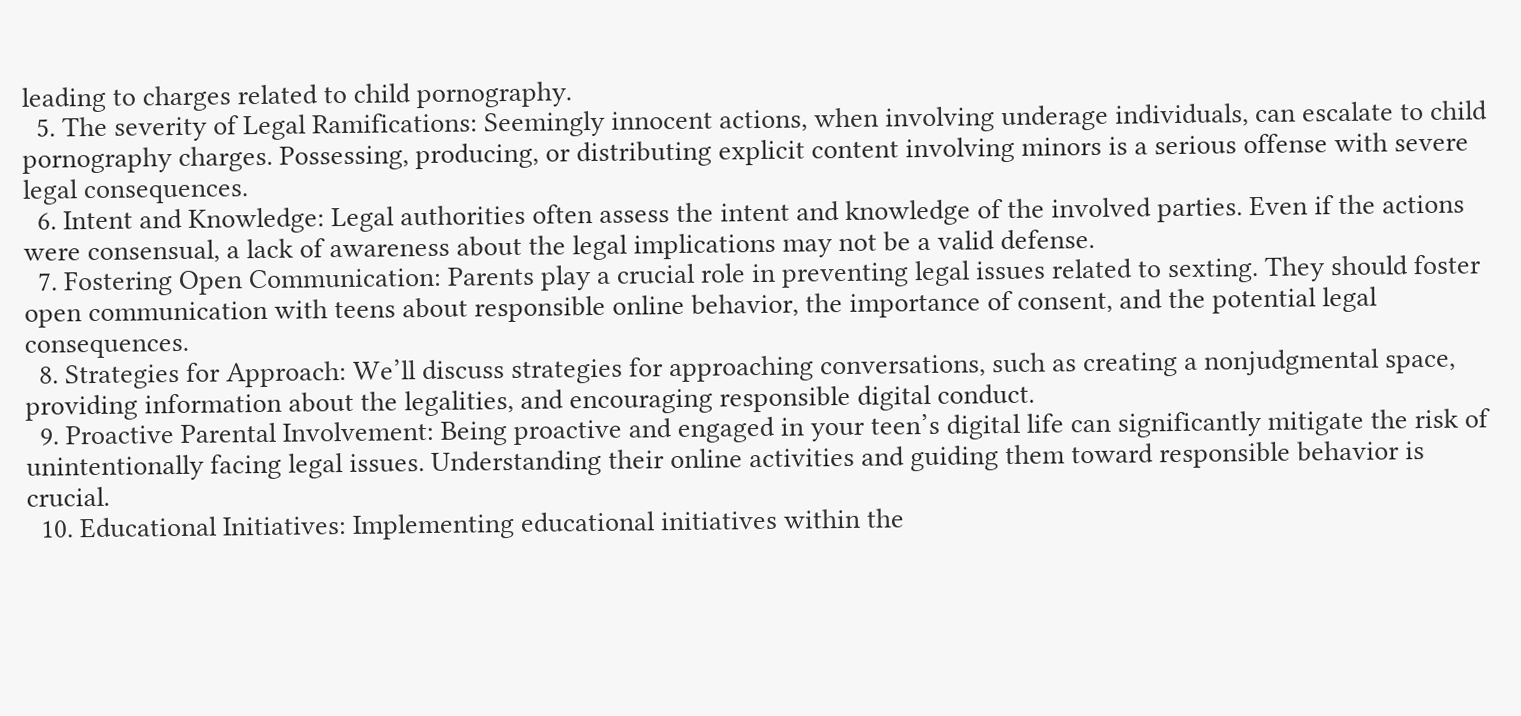leading to charges related to child pornography.
  5. The severity of Legal Ramifications: Seemingly innocent actions, when involving underage individuals, can escalate to child pornography charges. Possessing, producing, or distributing explicit content involving minors is a serious offense with severe legal consequences.
  6. Intent and Knowledge: Legal authorities often assess the intent and knowledge of the involved parties. Even if the actions were consensual, a lack of awareness about the legal implications may not be a valid defense.
  7. Fostering Open Communication: Parents play a crucial role in preventing legal issues related to sexting. They should foster open communication with teens about responsible online behavior, the importance of consent, and the potential legal consequences.
  8. Strategies for Approach: We’ll discuss strategies for approaching conversations, such as creating a nonjudgmental space, providing information about the legalities, and encouraging responsible digital conduct.
  9. Proactive Parental Involvement: Being proactive and engaged in your teen’s digital life can significantly mitigate the risk of unintentionally facing legal issues. Understanding their online activities and guiding them toward responsible behavior is crucial.
  10. Educational Initiatives: Implementing educational initiatives within the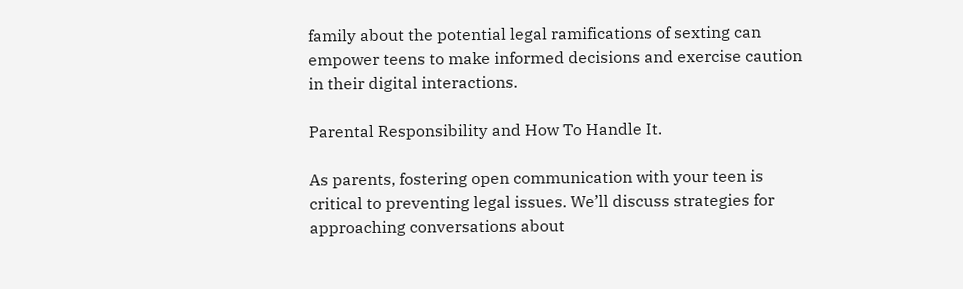family about the potential legal ramifications of sexting can empower teens to make informed decisions and exercise caution in their digital interactions.

Parental Responsibility and How To Handle It.

As parents, fostering open communication with your teen is critical to preventing legal issues. We’ll discuss strategies for approaching conversations about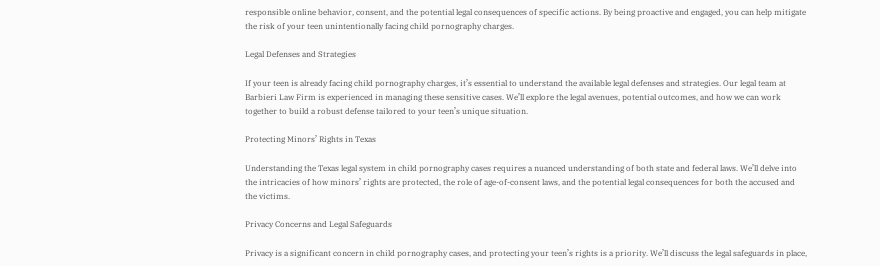responsible online behavior, consent, and the potential legal consequences of specific actions. By being proactive and engaged, you can help mitigate the risk of your teen unintentionally facing child pornography charges.

Legal Defenses and Strategies

If your teen is already facing child pornography charges, it’s essential to understand the available legal defenses and strategies. Our legal team at Barbieri Law Firm is experienced in managing these sensitive cases. We’ll explore the legal avenues, potential outcomes, and how we can work together to build a robust defense tailored to your teen’s unique situation.

Protecting Minors’ Rights in Texas

Understanding the Texas legal system in child pornography cases requires a nuanced understanding of both state and federal laws. We’ll delve into the intricacies of how minors’ rights are protected, the role of age-of-consent laws, and the potential legal consequences for both the accused and the victims.

Privacy Concerns and Legal Safeguards

Privacy is a significant concern in child pornography cases, and protecting your teen’s rights is a priority. We’ll discuss the legal safeguards in place,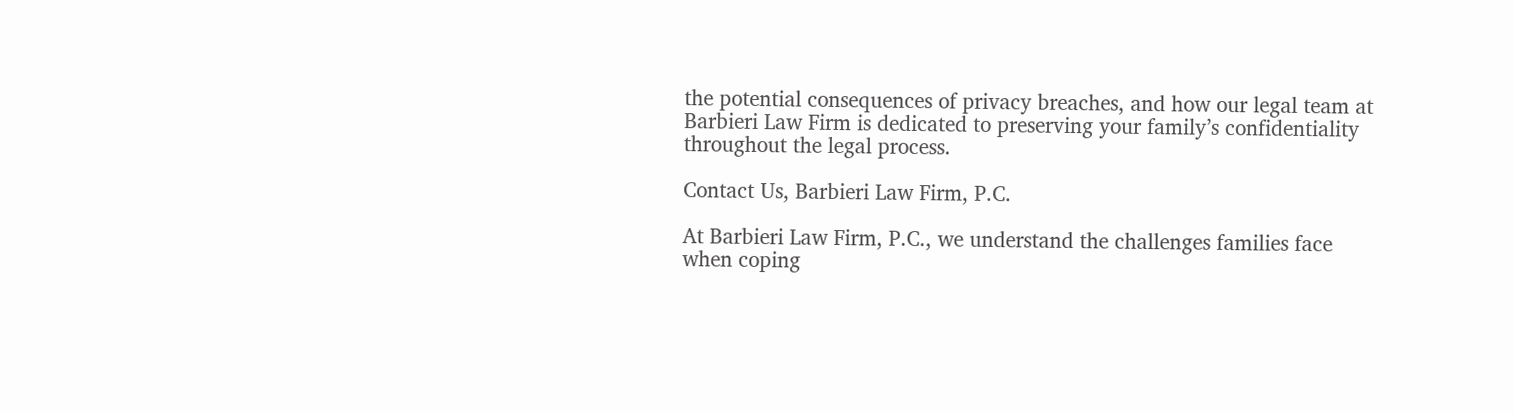the potential consequences of privacy breaches, and how our legal team at Barbieri Law Firm is dedicated to preserving your family’s confidentiality throughout the legal process.

Contact Us, Barbieri Law Firm, P.C.

At Barbieri Law Firm, P.C., we understand the challenges families face when coping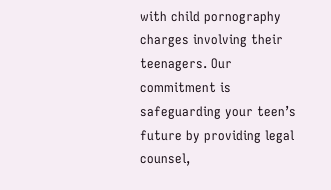with child pornography charges involving their teenagers. Our commitment is safeguarding your teen’s future by providing legal counsel,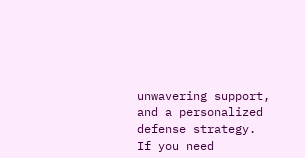unwavering support, and a personalized defense strategy. If you need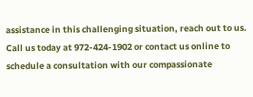assistance in this challenging situation, reach out to us. Call us today at 972-424-1902 or contact us online to schedule a consultation with our compassionate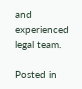and experienced legal team.

Posted in